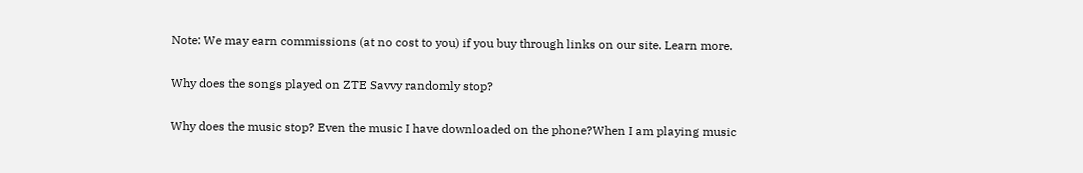Note: We may earn commissions (at no cost to you) if you buy through links on our site. Learn more.

Why does the songs played on ZTE Savvy randomly stop?

Why does the music stop? Even the music I have downloaded on the phone?When I am playing music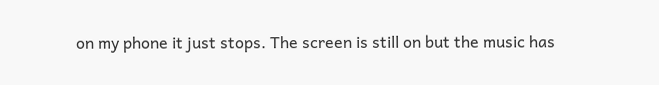on my phone it just stops. The screen is still on but the music has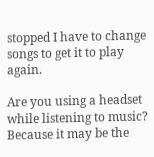stopped I have to change songs to get it to play again.

Are you using a headset while listening to music? Because it may be the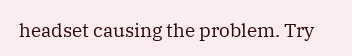headset causing the problem. Try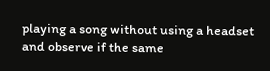playing a song without using a headset and observe if the same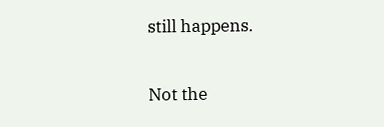still happens.

Not the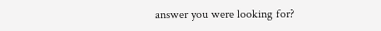answer you were looking for?